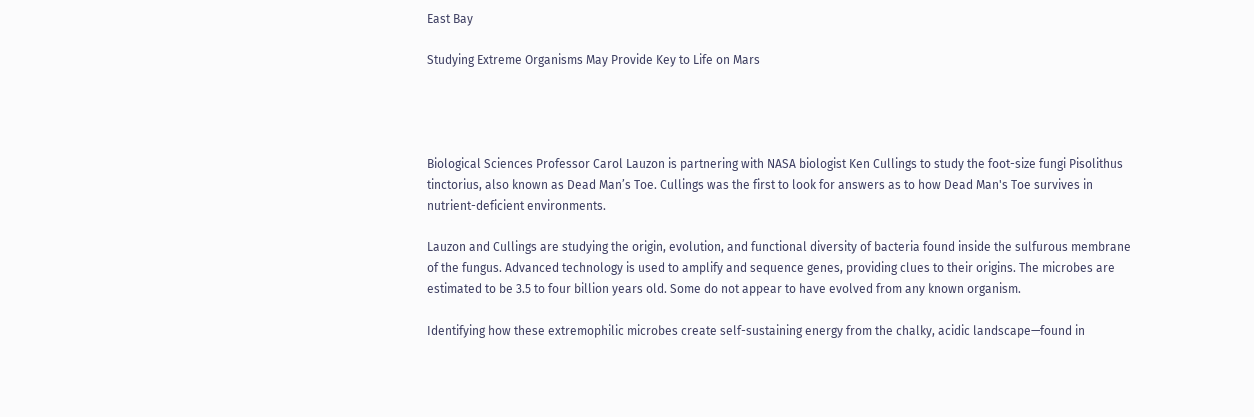East Bay

Studying Extreme Organisms May Provide Key to Life on Mars




Biological Sciences Professor Carol Lauzon is partnering with NASA biologist Ken Cullings to study the foot-size fungi Pisolithus tinctorius, also known as Dead Man’s Toe. Cullings was the first to look for answers as to how Dead Man's Toe survives in nutrient-deficient environments.

Lauzon and Cullings are studying the origin, evolution, and functional diversity of bacteria found inside the sulfurous membrane of the fungus. Advanced technology is used to amplify and sequence genes, providing clues to their origins. The microbes are estimated to be 3.5 to four billion years old. Some do not appear to have evolved from any known organism.

Identifying how these extremophilic microbes create self-sustaining energy from the chalky, acidic landscape—found in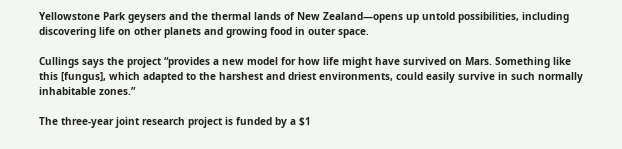Yellowstone Park geysers and the thermal lands of New Zealand—opens up untold possibilities, including discovering life on other planets and growing food in outer space.

Cullings says the project “provides a new model for how life might have survived on Mars. Something like this [fungus], which adapted to the harshest and driest environments, could easily survive in such normally inhabitable zones.”

The three-year joint research project is funded by a $1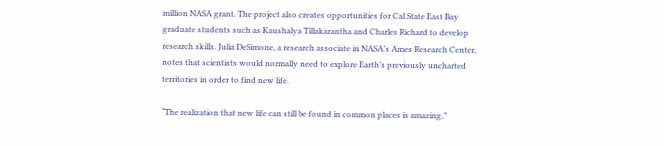million NASA grant. The project also creates opportunities for Cal State East Bay graduate students such as Kaushalya Tillakarantha and Charles Richard to develop research skills. Julia DeSimone, a research associate in NASA’s Ames Research Center, notes that scientists would normally need to explore Earth’s previously uncharted territories in order to find new life.

“The realization that new life can still be found in common places is amazing,”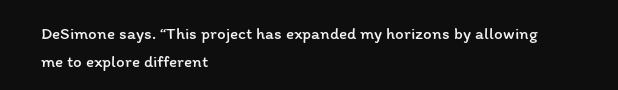DeSimone says. “This project has expanded my horizons by allowing me to explore different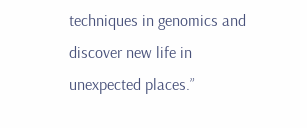techniques in genomics and discover new life in unexpected places.”